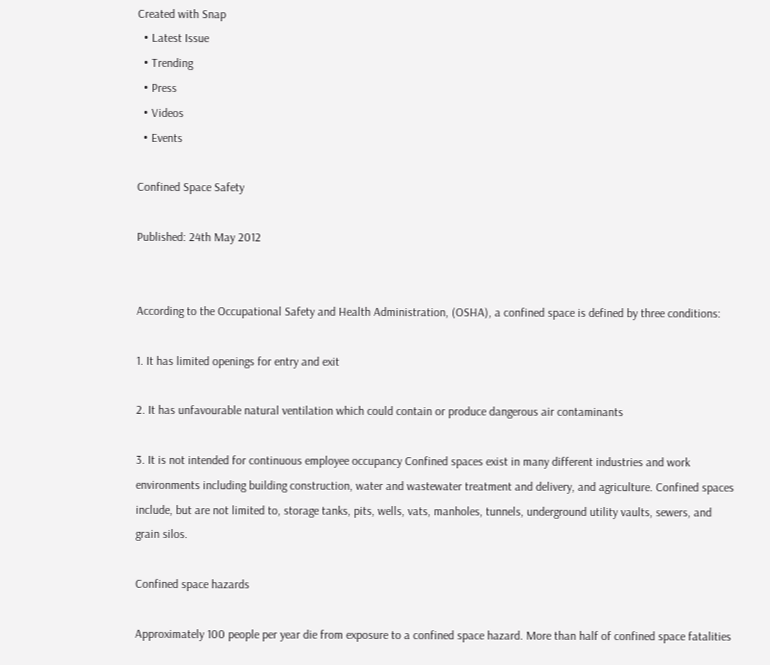Created with Snap
  • Latest Issue
  • Trending
  • Press
  • Videos
  • Events

Confined Space Safety

Published: 24th May 2012


According to the Occupational Safety and Health Administration, (OSHA), a confined space is defined by three conditions:

1. It has limited openings for entry and exit

2. It has unfavourable natural ventilation which could contain or produce dangerous air contaminants

3. It is not intended for continuous employee occupancy Confined spaces exist in many different industries and work environments including building construction, water and wastewater treatment and delivery, and agriculture. Confined spaces include, but are not limited to, storage tanks, pits, wells, vats, manholes, tunnels, underground utility vaults, sewers, and grain silos.

Confined space hazards

Approximately 100 people per year die from exposure to a confined space hazard. More than half of confined space fatalities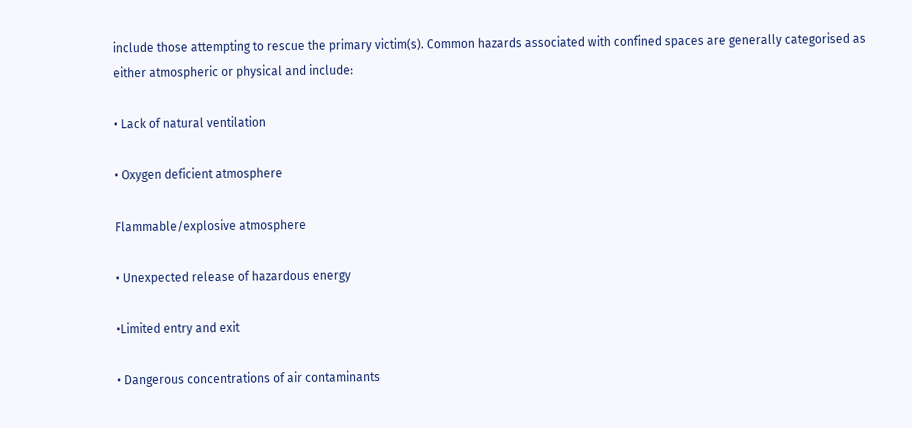include those attempting to rescue the primary victim(s). Common hazards associated with confined spaces are generally categorised as either atmospheric or physical and include:

• Lack of natural ventilation

• Oxygen deficient atmosphere

Flammable/explosive atmosphere

• Unexpected release of hazardous energy

•Limited entry and exit

• Dangerous concentrations of air contaminants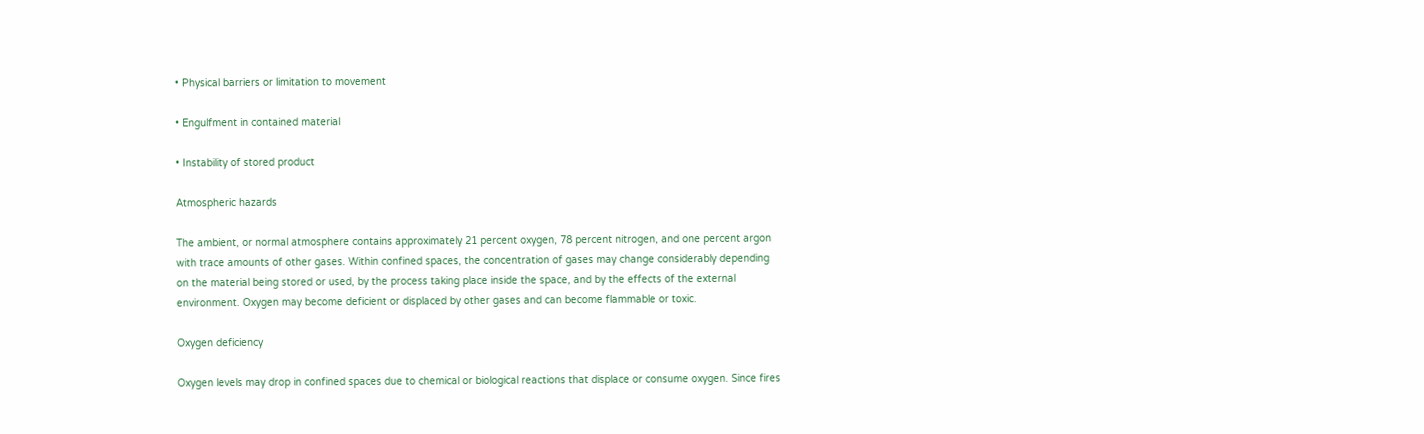• Physical barriers or limitation to movement

• Engulfment in contained material

• Instability of stored product

Atmospheric hazards

The ambient, or normal atmosphere contains approximately 21 percent oxygen, 78 percent nitrogen, and one percent argon with trace amounts of other gases. Within confined spaces, the concentration of gases may change considerably depending on the material being stored or used, by the process taking place inside the space, and by the effects of the external environment. Oxygen may become deficient or displaced by other gases and can become flammable or toxic.

Oxygen deficiency

Oxygen levels may drop in confined spaces due to chemical or biological reactions that displace or consume oxygen. Since fires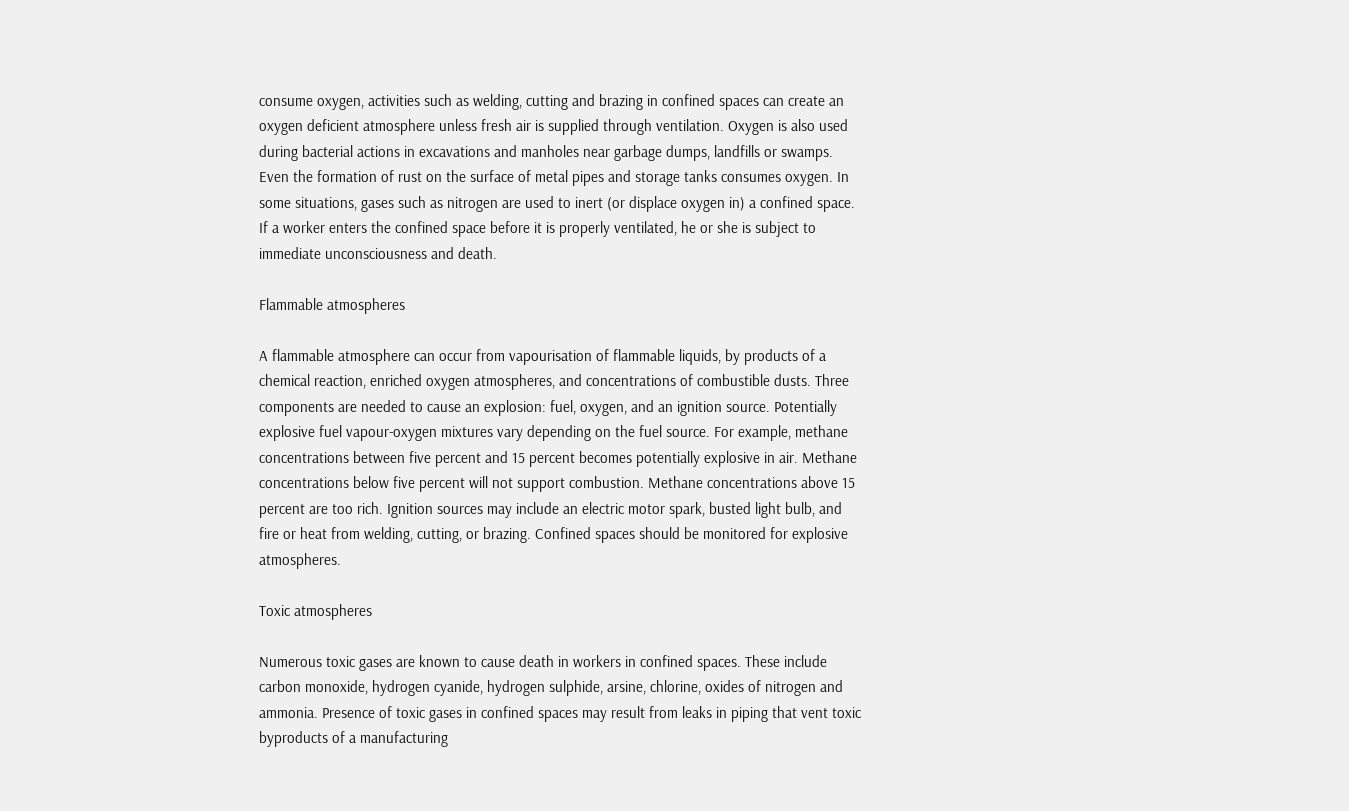consume oxygen, activities such as welding, cutting and brazing in confined spaces can create an oxygen deficient atmosphere unless fresh air is supplied through ventilation. Oxygen is also used during bacterial actions in excavations and manholes near garbage dumps, landfills or swamps. Even the formation of rust on the surface of metal pipes and storage tanks consumes oxygen. In some situations, gases such as nitrogen are used to inert (or displace oxygen in) a confined space. If a worker enters the confined space before it is properly ventilated, he or she is subject to immediate unconsciousness and death.

Flammable atmospheres

A flammable atmosphere can occur from vapourisation of flammable liquids, by products of a chemical reaction, enriched oxygen atmospheres, and concentrations of combustible dusts. Three components are needed to cause an explosion: fuel, oxygen, and an ignition source. Potentially explosive fuel vapour-oxygen mixtures vary depending on the fuel source. For example, methane concentrations between five percent and 15 percent becomes potentially explosive in air. Methane concentrations below five percent will not support combustion. Methane concentrations above 15 percent are too rich. Ignition sources may include an electric motor spark, busted light bulb, and fire or heat from welding, cutting, or brazing. Confined spaces should be monitored for explosive atmospheres.

Toxic atmospheres

Numerous toxic gases are known to cause death in workers in confined spaces. These include carbon monoxide, hydrogen cyanide, hydrogen sulphide, arsine, chlorine, oxides of nitrogen and ammonia. Presence of toxic gases in confined spaces may result from leaks in piping that vent toxic byproducts of a manufacturing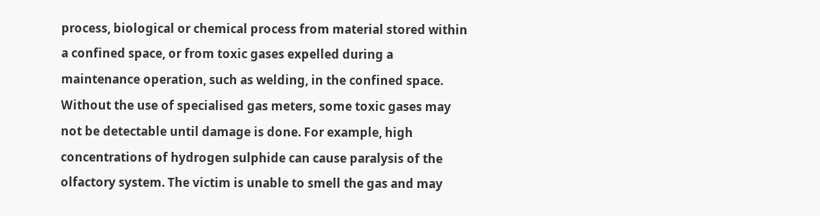process, biological or chemical process from material stored within a confined space, or from toxic gases expelled during a maintenance operation, such as welding, in the confined space. Without the use of specialised gas meters, some toxic gases may not be detectable until damage is done. For example, high concentrations of hydrogen sulphide can cause paralysis of the olfactory system. The victim is unable to smell the gas and may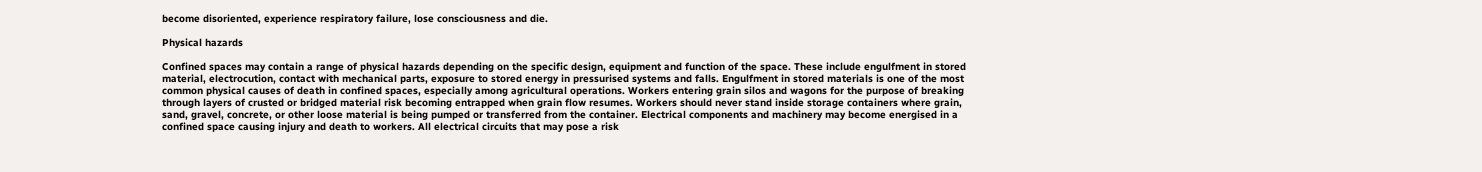become disoriented, experience respiratory failure, lose consciousness and die.

Physical hazards

Confined spaces may contain a range of physical hazards depending on the specific design, equipment and function of the space. These include engulfment in stored material, electrocution, contact with mechanical parts, exposure to stored energy in pressurised systems and falls. Engulfment in stored materials is one of the most common physical causes of death in confined spaces, especially among agricultural operations. Workers entering grain silos and wagons for the purpose of breaking through layers of crusted or bridged material risk becoming entrapped when grain flow resumes. Workers should never stand inside storage containers where grain, sand, gravel, concrete, or other loose material is being pumped or transferred from the container. Electrical components and machinery may become energised in a confined space causing injury and death to workers. All electrical circuits that may pose a risk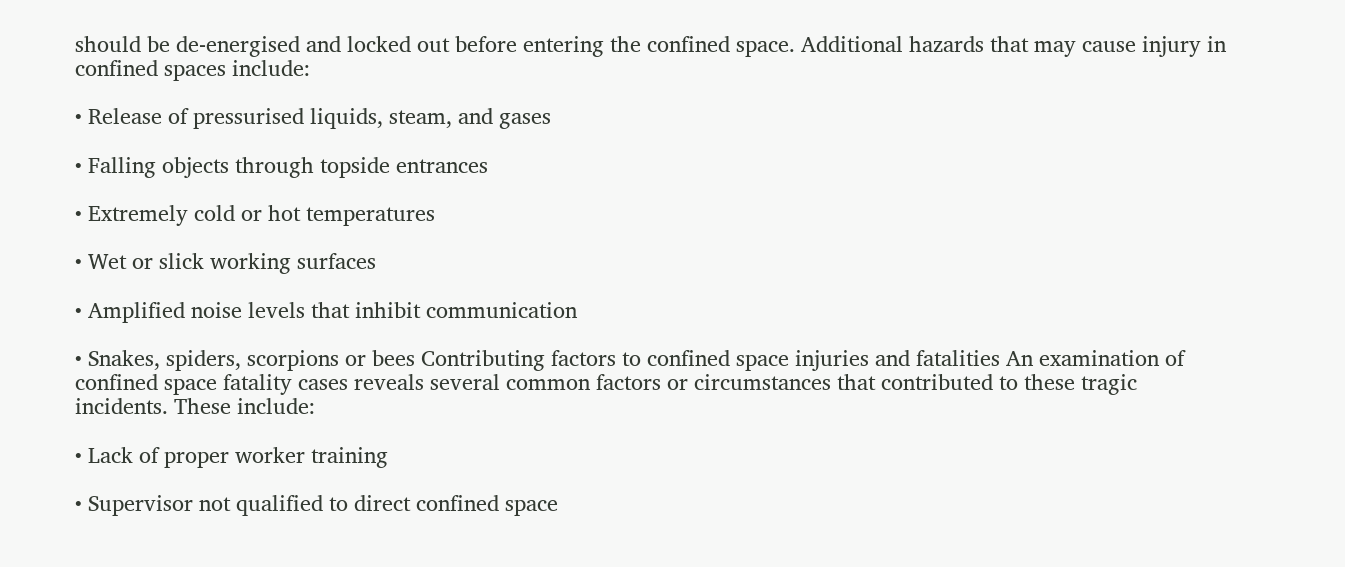should be de-energised and locked out before entering the confined space. Additional hazards that may cause injury in confined spaces include:

• Release of pressurised liquids, steam, and gases

• Falling objects through topside entrances

• Extremely cold or hot temperatures

• Wet or slick working surfaces

• Amplified noise levels that inhibit communication

• Snakes, spiders, scorpions or bees Contributing factors to confined space injuries and fatalities An examination of confined space fatality cases reveals several common factors or circumstances that contributed to these tragic incidents. These include:

• Lack of proper worker training

• Supervisor not qualified to direct confined space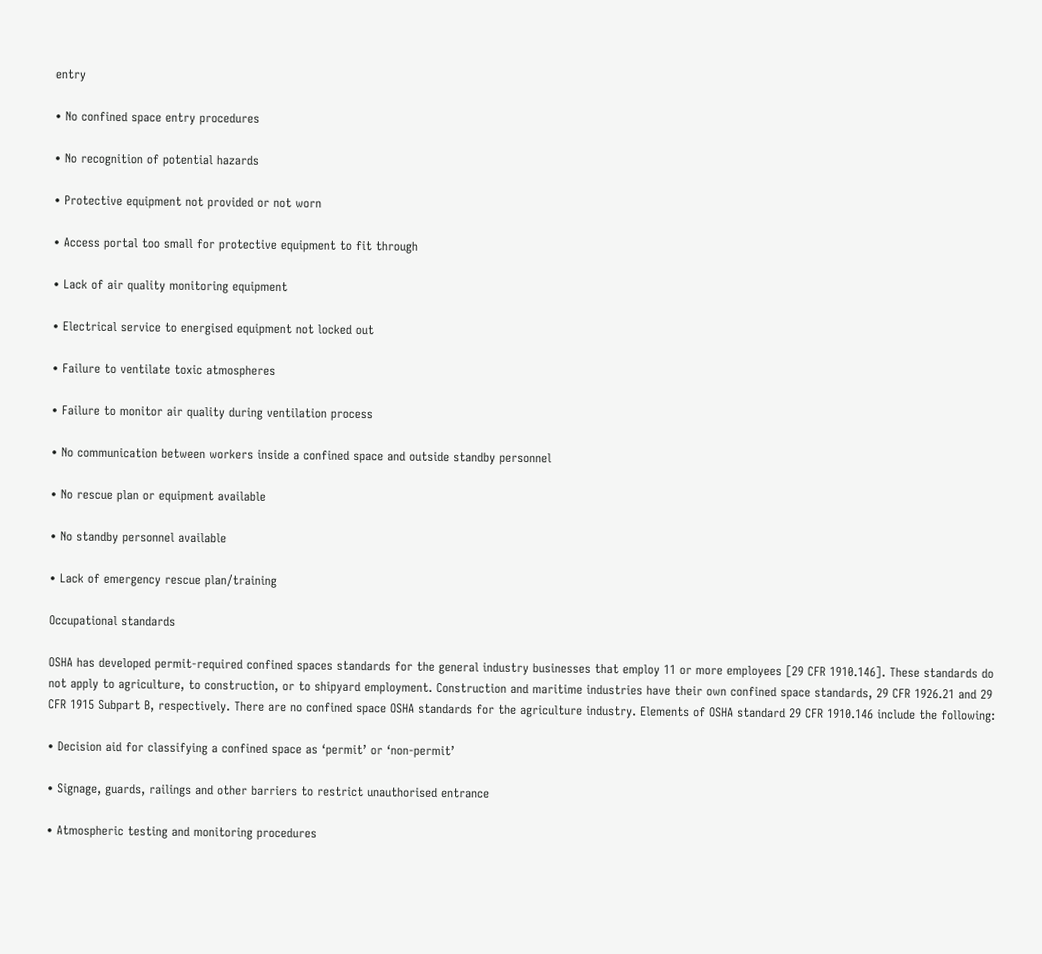entry

• No confined space entry procedures

• No recognition of potential hazards

• Protective equipment not provided or not worn

• Access portal too small for protective equipment to fit through

• Lack of air quality monitoring equipment

• Electrical service to energised equipment not locked out

• Failure to ventilate toxic atmospheres

• Failure to monitor air quality during ventilation process

• No communication between workers inside a confined space and outside standby personnel

• No rescue plan or equipment available

• No standby personnel available

• Lack of emergency rescue plan/training

Occupational standards

OSHA has developed permit-required confined spaces standards for the general industry businesses that employ 11 or more employees [29 CFR 1910.146]. These standards do not apply to agriculture, to construction, or to shipyard employment. Construction and maritime industries have their own confined space standards, 29 CFR 1926.21 and 29 CFR 1915 Subpart B, respectively. There are no confined space OSHA standards for the agriculture industry. Elements of OSHA standard 29 CFR 1910.146 include the following:

• Decision aid for classifying a confined space as ‘permit’ or ‘non-permit’

• Signage, guards, railings and other barriers to restrict unauthorised entrance

• Atmospheric testing and monitoring procedures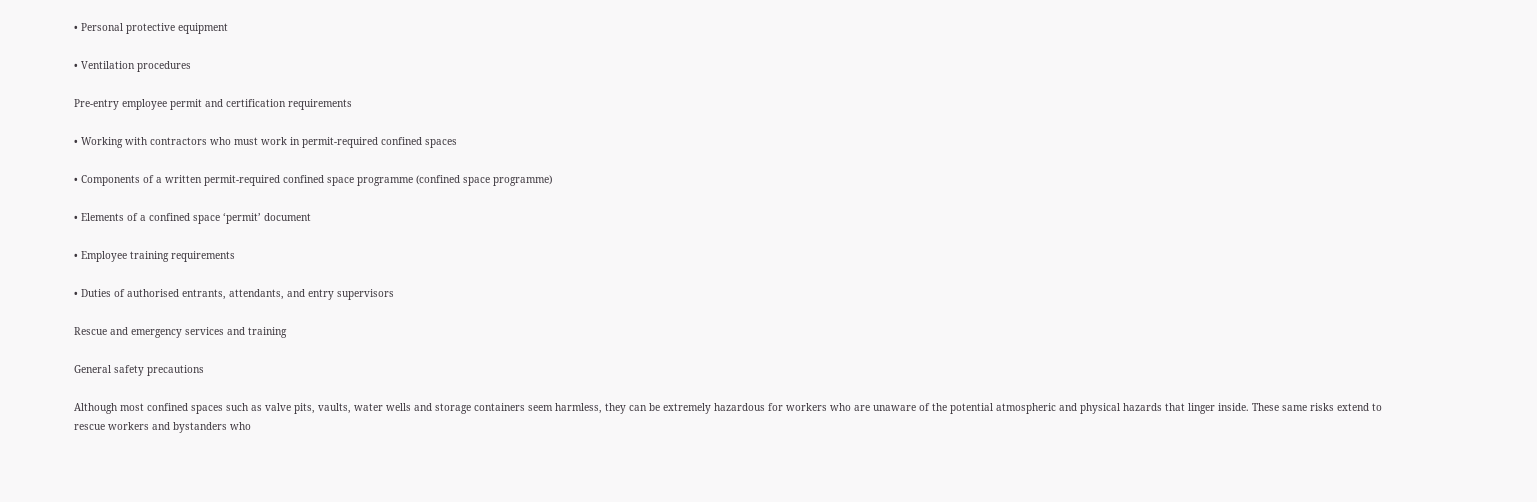• Personal protective equipment

• Ventilation procedures

Pre-entry employee permit and certification requirements

• Working with contractors who must work in permit-required confined spaces

• Components of a written permit-required confined space programme (confined space programme)

• Elements of a confined space ‘permit’ document

• Employee training requirements

• Duties of authorised entrants, attendants, and entry supervisors

Rescue and emergency services and training

General safety precautions

Although most confined spaces such as valve pits, vaults, water wells and storage containers seem harmless, they can be extremely hazardous for workers who are unaware of the potential atmospheric and physical hazards that linger inside. These same risks extend to rescue workers and bystanders who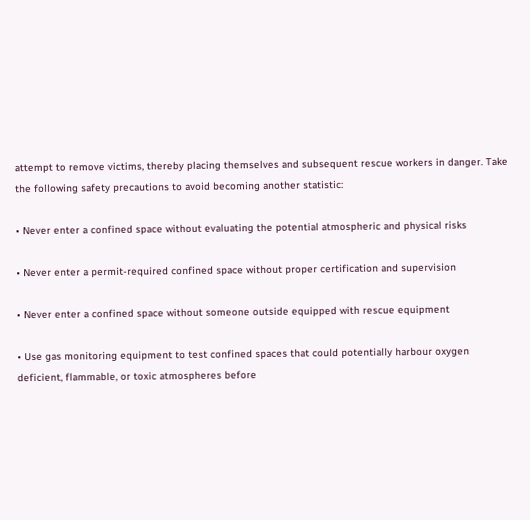attempt to remove victims, thereby placing themselves and subsequent rescue workers in danger. Take the following safety precautions to avoid becoming another statistic:

• Never enter a confined space without evaluating the potential atmospheric and physical risks

• Never enter a permit-required confined space without proper certification and supervision

• Never enter a confined space without someone outside equipped with rescue equipment

• Use gas monitoring equipment to test confined spaces that could potentially harbour oxygen deficient, flammable, or toxic atmospheres before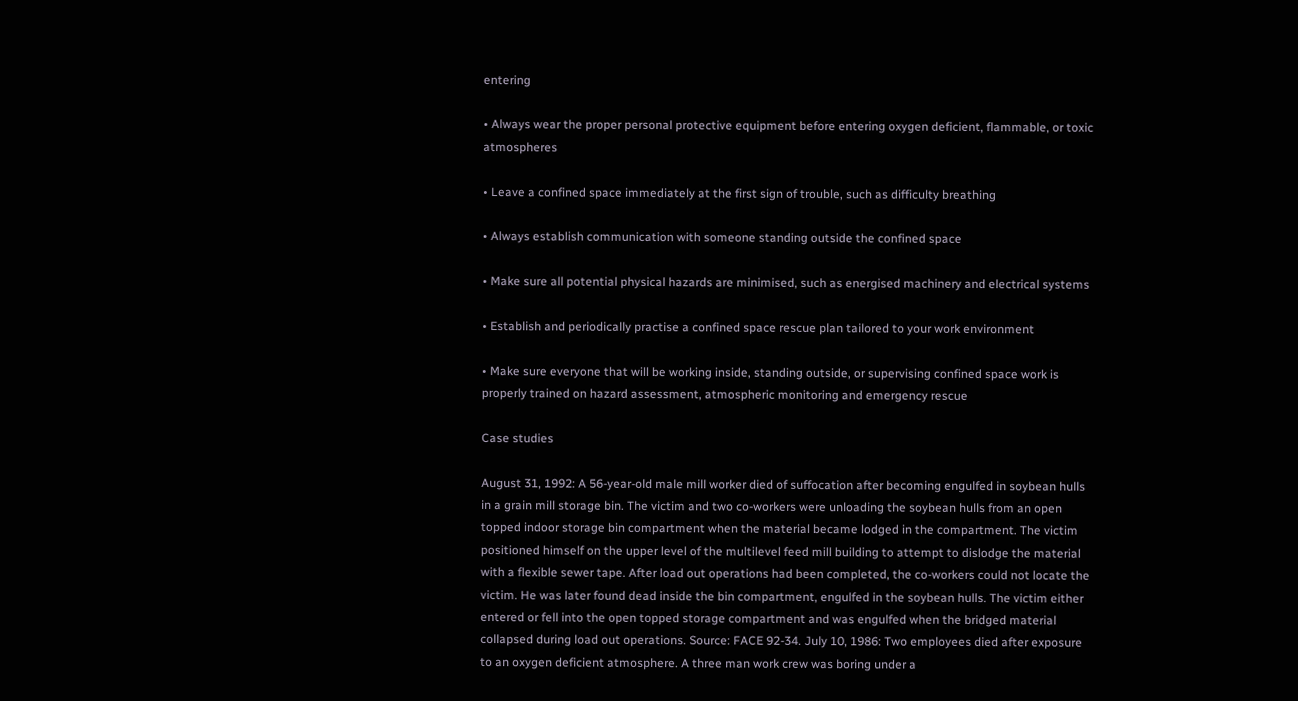entering

• Always wear the proper personal protective equipment before entering oxygen deficient, flammable, or toxic atmospheres

• Leave a confined space immediately at the first sign of trouble, such as difficulty breathing

• Always establish communication with someone standing outside the confined space

• Make sure all potential physical hazards are minimised, such as energised machinery and electrical systems

• Establish and periodically practise a confined space rescue plan tailored to your work environment

• Make sure everyone that will be working inside, standing outside, or supervising confined space work is properly trained on hazard assessment, atmospheric monitoring and emergency rescue

Case studies

August 31, 1992: A 56-year-old male mill worker died of suffocation after becoming engulfed in soybean hulls in a grain mill storage bin. The victim and two co-workers were unloading the soybean hulls from an open topped indoor storage bin compartment when the material became lodged in the compartment. The victim positioned himself on the upper level of the multilevel feed mill building to attempt to dislodge the material with a flexible sewer tape. After load out operations had been completed, the co-workers could not locate the victim. He was later found dead inside the bin compartment, engulfed in the soybean hulls. The victim either entered or fell into the open topped storage compartment and was engulfed when the bridged material collapsed during load out operations. Source: FACE 92-34. July 10, 1986: Two employees died after exposure to an oxygen deficient atmosphere. A three man work crew was boring under a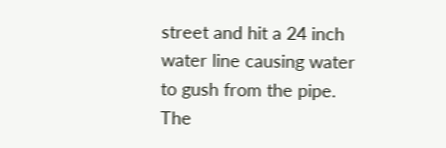street and hit a 24 inch water line causing water to gush from the pipe. The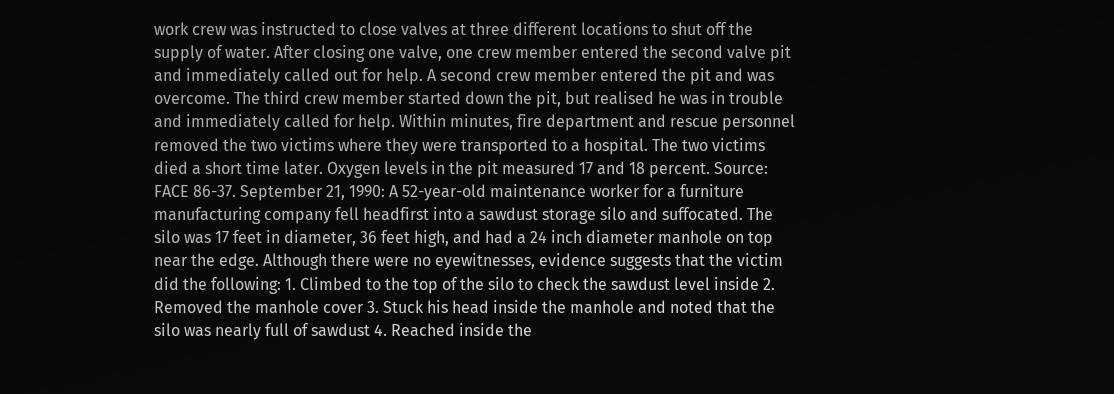work crew was instructed to close valves at three different locations to shut off the supply of water. After closing one valve, one crew member entered the second valve pit and immediately called out for help. A second crew member entered the pit and was overcome. The third crew member started down the pit, but realised he was in trouble and immediately called for help. Within minutes, fire department and rescue personnel removed the two victims where they were transported to a hospital. The two victims died a short time later. Oxygen levels in the pit measured 17 and 18 percent. Source: FACE 86-37. September 21, 1990: A 52-year-old maintenance worker for a furniture manufacturing company fell headfirst into a sawdust storage silo and suffocated. The silo was 17 feet in diameter, 36 feet high, and had a 24 inch diameter manhole on top near the edge. Although there were no eyewitnesses, evidence suggests that the victim did the following: 1. Climbed to the top of the silo to check the sawdust level inside 2. Removed the manhole cover 3. Stuck his head inside the manhole and noted that the silo was nearly full of sawdust 4. Reached inside the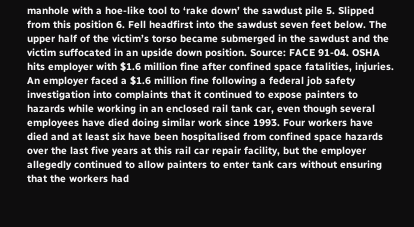manhole with a hoe-like tool to ‘rake down’ the sawdust pile 5. Slipped from this position 6. Fell headfirst into the sawdust seven feet below. The upper half of the victim’s torso became submerged in the sawdust and the victim suffocated in an upside down position. Source: FACE 91-04. OSHA hits employer with $1.6 million fine after confined space fatalities, injuries. An employer faced a $1.6 million fine following a federal job safety investigation into complaints that it continued to expose painters to hazards while working in an enclosed rail tank car, even though several employees have died doing similar work since 1993. Four workers have died and at least six have been hospitalised from confined space hazards over the last five years at this rail car repair facility, but the employer allegedly continued to allow painters to enter tank cars without ensuring that the workers had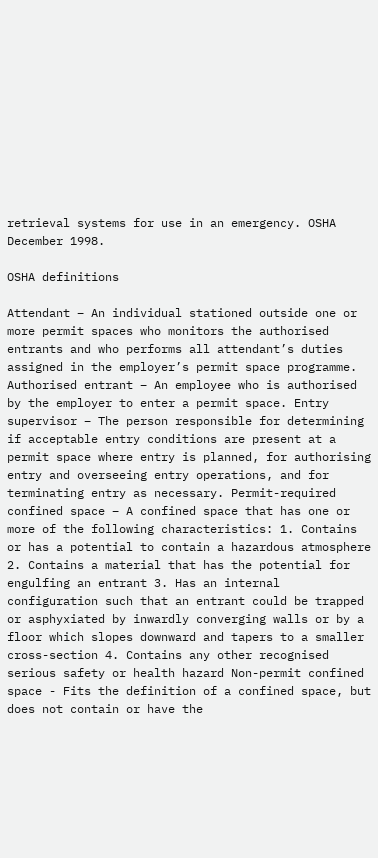retrieval systems for use in an emergency. OSHA December 1998.

OSHA definitions

Attendant – An individual stationed outside one or more permit spaces who monitors the authorised entrants and who performs all attendant’s duties assigned in the employer’s permit space programme. Authorised entrant – An employee who is authorised by the employer to enter a permit space. Entry supervisor – The person responsible for determining if acceptable entry conditions are present at a permit space where entry is planned, for authorising entry and overseeing entry operations, and for terminating entry as necessary. Permit-required confined space – A confined space that has one or more of the following characteristics: 1. Contains or has a potential to contain a hazardous atmosphere 2. Contains a material that has the potential for engulfing an entrant 3. Has an internal configuration such that an entrant could be trapped or asphyxiated by inwardly converging walls or by a floor which slopes downward and tapers to a smaller cross-section 4. Contains any other recognised serious safety or health hazard Non-permit confined space - Fits the definition of a confined space, but does not contain or have the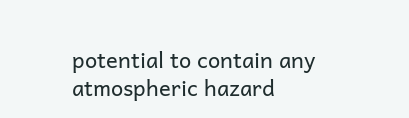potential to contain any atmospheric hazard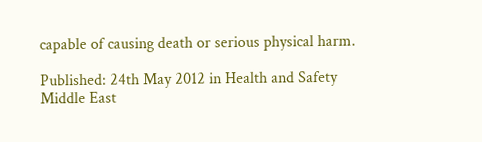capable of causing death or serious physical harm.

Published: 24th May 2012 in Health and Safety Middle East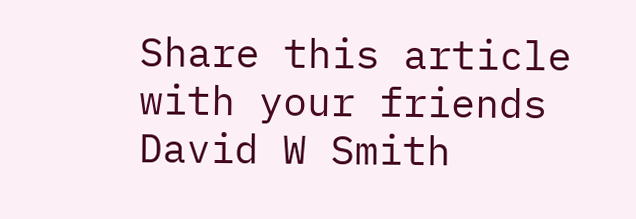Share this article with your friends
David W Smith